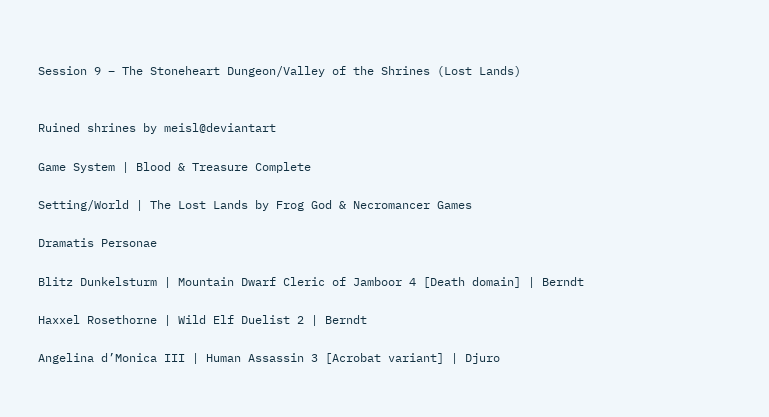Session 9 – The Stoneheart Dungeon/Valley of the Shrines (Lost Lands)


Ruined shrines by meisl@deviantart

Game System | Blood & Treasure Complete

Setting/World | The Lost Lands by Frog God & Necromancer Games

Dramatis Personae

Blitz Dunkelsturm | Mountain Dwarf Cleric of Jamboor 4 [Death domain] | Berndt

Haxxel Rosethorne | Wild Elf Duelist 2 | Berndt

Angelina d’Monica III | Human Assassin 3 [Acrobat variant] | Djuro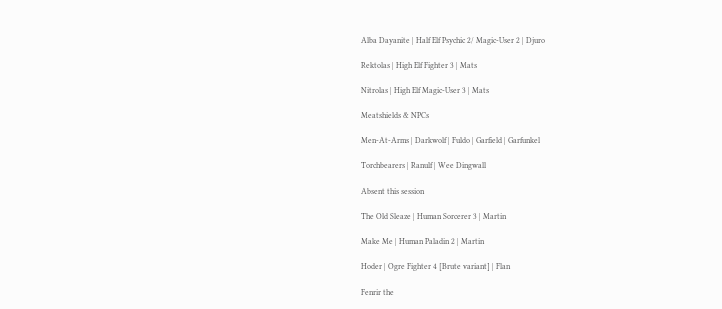Alba Dayanite | Half Elf Psychic 2/ Magic-User 2 | Djuro

Rektolas | High Elf Fighter 3 | Mats

Nitrolas | High Elf Magic-User 3 | Mats

Meatshields & NPCs

Men-At-Arms | Darkwolf | Fuldo | Garfield | Garfunkel

Torchbearers | Ranulf | Wee Dingwall

Absent this session

The Old Sleaze | Human Sorcerer 3 | Martin

Make Me | Human Paladin 2 | Martin

Hoder | Ogre Fighter 4 [Brute variant] | Flan

Fenrir the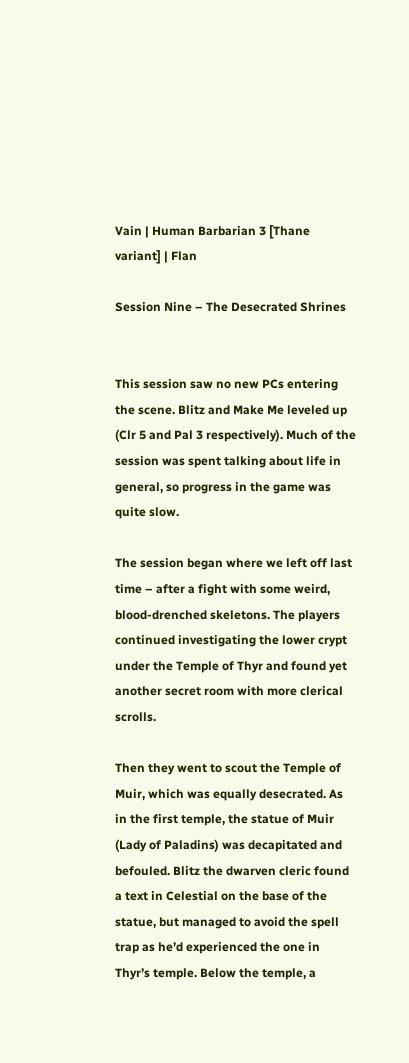Vain | Human Barbarian 3 [Thane variant] | Flan

Session Nine – The Desecrated Shrines


This session saw no new PCs entering the scene. Blitz and Make Me leveled up (Clr 5 and Pal 3 respectively). Much of the session was spent talking about life in general, so progress in the game was quite slow.

The session began where we left off last time – after a fight with some weird, blood-drenched skeletons. The players continued investigating the lower crypt under the Temple of Thyr and found yet another secret room with more clerical scrolls.

Then they went to scout the Temple of Muir, which was equally desecrated. As in the first temple, the statue of Muir (Lady of Paladins) was decapitated and befouled. Blitz the dwarven cleric found a text in Celestial on the base of the statue, but managed to avoid the spell trap as he’d experienced the one in Thyr’s temple. Below the temple, a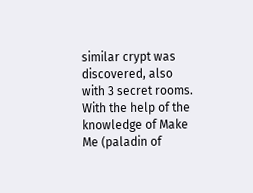similar crypt was discovered, also with 3 secret rooms. With the help of the knowledge of Make Me (paladin of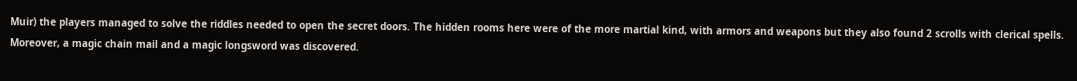Muir) the players managed to solve the riddles needed to open the secret doors. The hidden rooms here were of the more martial kind, with armors and weapons but they also found 2 scrolls with clerical spells. Moreover, a magic chain mail and a magic longsword was discovered.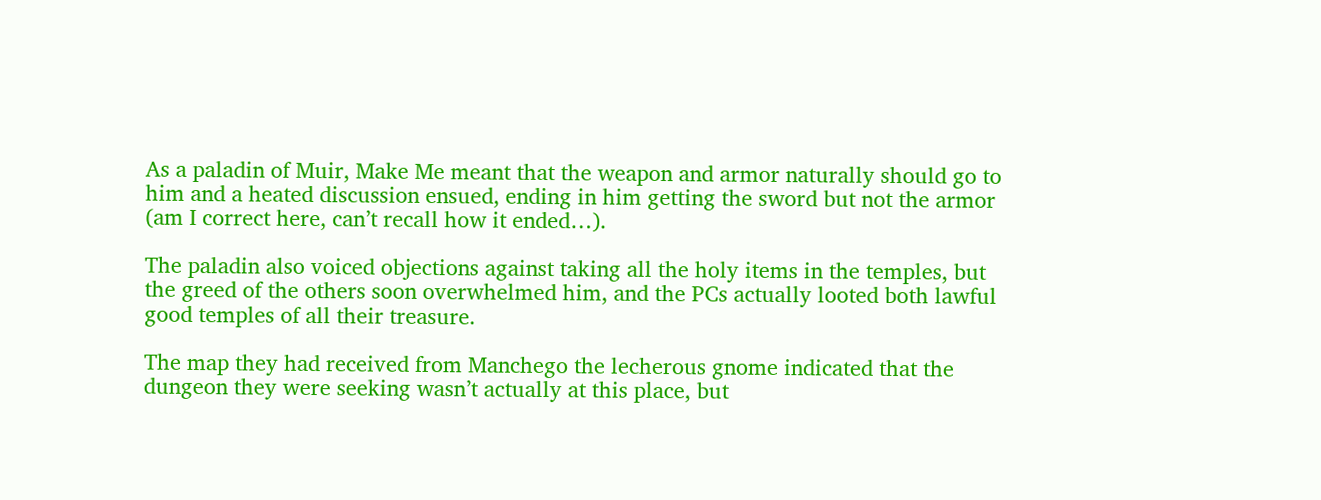As a paladin of Muir, Make Me meant that the weapon and armor naturally should go to him and a heated discussion ensued, ending in him getting the sword but not the armor (am I correct here, can’t recall how it ended…).

The paladin also voiced objections against taking all the holy items in the temples, but the greed of the others soon overwhelmed him, and the PCs actually looted both lawful good temples of all their treasure.

The map they had received from Manchego the lecherous gnome indicated that the dungeon they were seeking wasn’t actually at this place, but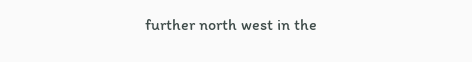further north west in the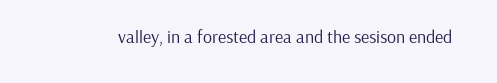valley, in a forested area and the sesison ended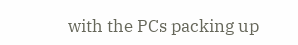with the PCs packing up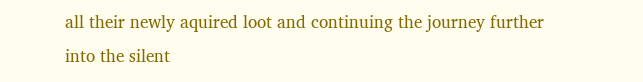all their newly aquired loot and continuing the journey further into the silent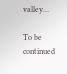valley…

To be continued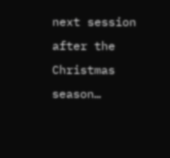next session after the Christmas season…